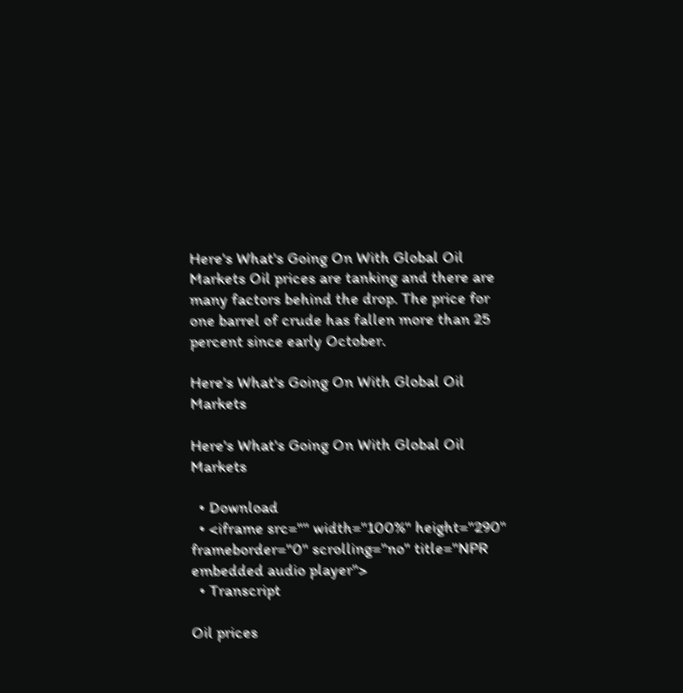Here's What's Going On With Global Oil Markets Oil prices are tanking and there are many factors behind the drop. The price for one barrel of crude has fallen more than 25 percent since early October.

Here's What's Going On With Global Oil Markets

Here's What's Going On With Global Oil Markets

  • Download
  • <iframe src="" width="100%" height="290" frameborder="0" scrolling="no" title="NPR embedded audio player">
  • Transcript

Oil prices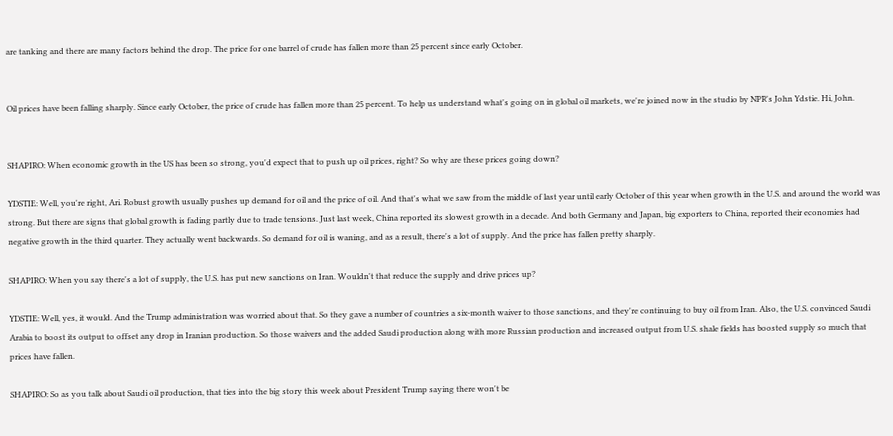are tanking and there are many factors behind the drop. The price for one barrel of crude has fallen more than 25 percent since early October.


Oil prices have been falling sharply. Since early October, the price of crude has fallen more than 25 percent. To help us understand what's going on in global oil markets, we're joined now in the studio by NPR's John Ydstie. Hi, John.


SHAPIRO: When economic growth in the US has been so strong, you'd expect that to push up oil prices, right? So why are these prices going down?

YDSTIE: Well, you're right, Ari. Robust growth usually pushes up demand for oil and the price of oil. And that's what we saw from the middle of last year until early October of this year when growth in the U.S. and around the world was strong. But there are signs that global growth is fading partly due to trade tensions. Just last week, China reported its slowest growth in a decade. And both Germany and Japan, big exporters to China, reported their economies had negative growth in the third quarter. They actually went backwards. So demand for oil is waning, and as a result, there's a lot of supply. And the price has fallen pretty sharply.

SHAPIRO: When you say there's a lot of supply, the U.S. has put new sanctions on Iran. Wouldn't that reduce the supply and drive prices up?

YDSTIE: Well, yes, it would. And the Trump administration was worried about that. So they gave a number of countries a six-month waiver to those sanctions, and they're continuing to buy oil from Iran. Also, the U.S. convinced Saudi Arabia to boost its output to offset any drop in Iranian production. So those waivers and the added Saudi production along with more Russian production and increased output from U.S. shale fields has boosted supply so much that prices have fallen.

SHAPIRO: So as you talk about Saudi oil production, that ties into the big story this week about President Trump saying there won't be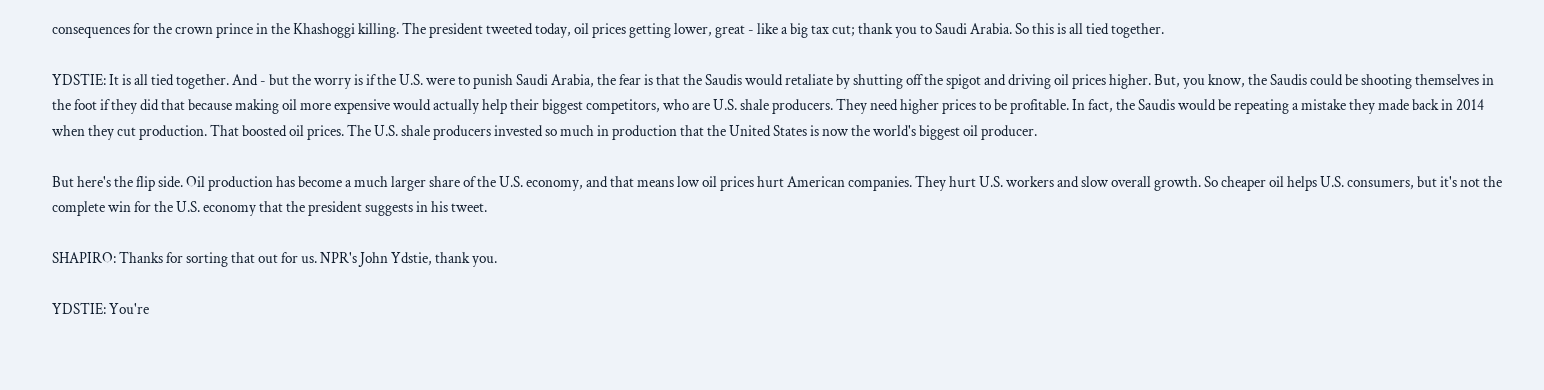consequences for the crown prince in the Khashoggi killing. The president tweeted today, oil prices getting lower, great - like a big tax cut; thank you to Saudi Arabia. So this is all tied together.

YDSTIE: It is all tied together. And - but the worry is if the U.S. were to punish Saudi Arabia, the fear is that the Saudis would retaliate by shutting off the spigot and driving oil prices higher. But, you know, the Saudis could be shooting themselves in the foot if they did that because making oil more expensive would actually help their biggest competitors, who are U.S. shale producers. They need higher prices to be profitable. In fact, the Saudis would be repeating a mistake they made back in 2014 when they cut production. That boosted oil prices. The U.S. shale producers invested so much in production that the United States is now the world's biggest oil producer.

But here's the flip side. Oil production has become a much larger share of the U.S. economy, and that means low oil prices hurt American companies. They hurt U.S. workers and slow overall growth. So cheaper oil helps U.S. consumers, but it's not the complete win for the U.S. economy that the president suggests in his tweet.

SHAPIRO: Thanks for sorting that out for us. NPR's John Ydstie, thank you.

YDSTIE: You're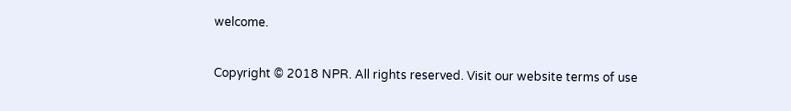welcome.

Copyright © 2018 NPR. All rights reserved. Visit our website terms of use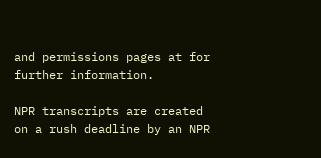and permissions pages at for further information.

NPR transcripts are created on a rush deadline by an NPR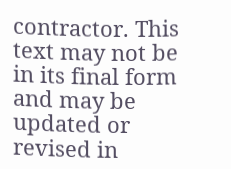contractor. This text may not be in its final form and may be updated or revised in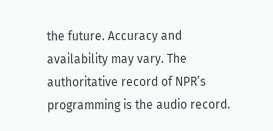the future. Accuracy and availability may vary. The authoritative record of NPR’s programming is the audio record.